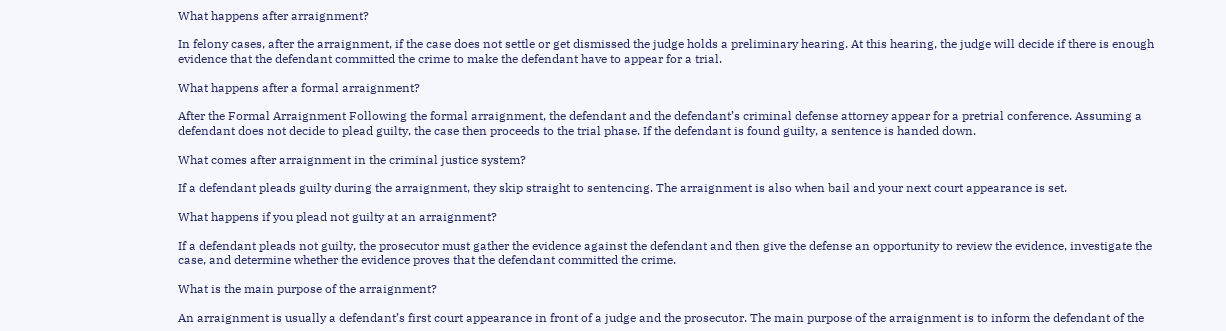What happens after arraignment?

In felony cases, after the arraignment, if the case does not settle or get dismissed the judge holds a preliminary hearing. At this hearing, the judge will decide if there is enough evidence that the defendant committed the crime to make the defendant have to appear for a trial.

What happens after a formal arraignment?

After the Formal Arraignment Following the formal arraignment, the defendant and the defendant’s criminal defense attorney appear for a pretrial conference. Assuming a defendant does not decide to plead guilty, the case then proceeds to the trial phase. If the defendant is found guilty, a sentence is handed down.

What comes after arraignment in the criminal justice system?

If a defendant pleads guilty during the arraignment, they skip straight to sentencing. The arraignment is also when bail and your next court appearance is set.

What happens if you plead not guilty at an arraignment?

If a defendant pleads not guilty, the prosecutor must gather the evidence against the defendant and then give the defense an opportunity to review the evidence, investigate the case, and determine whether the evidence proves that the defendant committed the crime.

What is the main purpose of the arraignment?

An arraignment is usually a defendant’s first court appearance in front of a judge and the prosecutor. The main purpose of the arraignment is to inform the defendant of the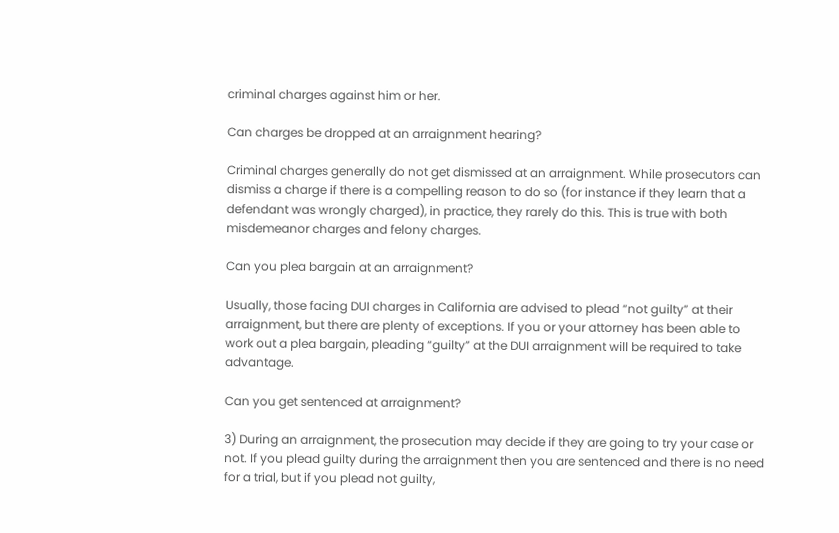criminal charges against him or her.

Can charges be dropped at an arraignment hearing?

Criminal charges generally do not get dismissed at an arraignment. While prosecutors can dismiss a charge if there is a compelling reason to do so (for instance if they learn that a defendant was wrongly charged), in practice, they rarely do this. This is true with both misdemeanor charges and felony charges.

Can you plea bargain at an arraignment?

Usually, those facing DUI charges in California are advised to plead “not guilty” at their arraignment, but there are plenty of exceptions. If you or your attorney has been able to work out a plea bargain, pleading “guilty” at the DUI arraignment will be required to take advantage.

Can you get sentenced at arraignment?

3) During an arraignment, the prosecution may decide if they are going to try your case or not. If you plead guilty during the arraignment then you are sentenced and there is no need for a trial, but if you plead not guilty,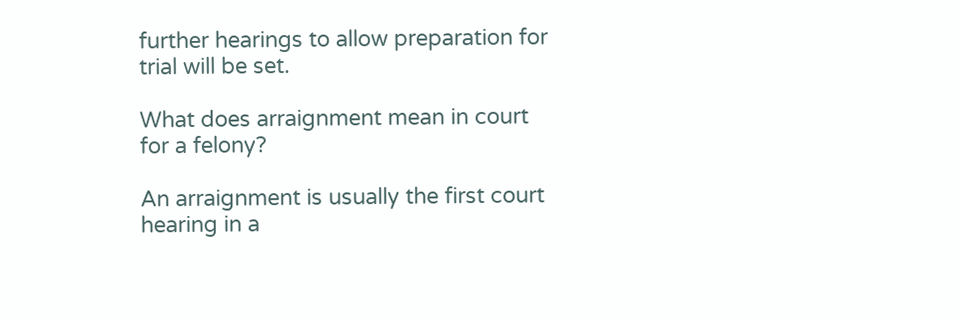further hearings to allow preparation for trial will be set.

What does arraignment mean in court for a felony?

An arraignment is usually the first court hearing in a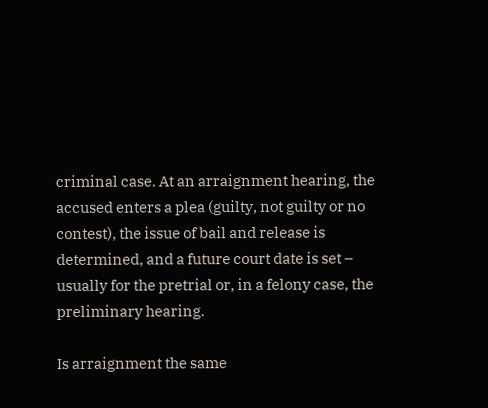criminal case. At an arraignment hearing, the accused enters a plea (guilty, not guilty or no contest), the issue of bail and release is determined, and a future court date is set – usually for the pretrial or, in a felony case, the preliminary hearing.

Is arraignment the same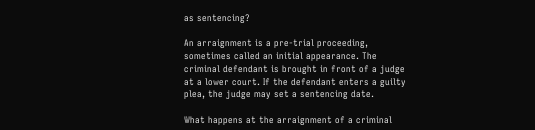as sentencing?

An arraignment is a pre-trial proceeding, sometimes called an initial appearance. The criminal defendant is brought in front of a judge at a lower court. If the defendant enters a guilty plea, the judge may set a sentencing date.

What happens at the arraignment of a criminal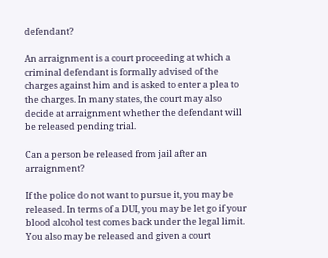defendant?

An arraignment is a court proceeding at which a criminal defendant is formally advised of the charges against him and is asked to enter a plea to the charges. In many states, the court may also decide at arraignment whether the defendant will be released pending trial.

Can a person be released from jail after an arraignment?

If the police do not want to pursue it, you may be released. In terms of a DUI, you may be let go if your blood alcohol test comes back under the legal limit. You also may be released and given a court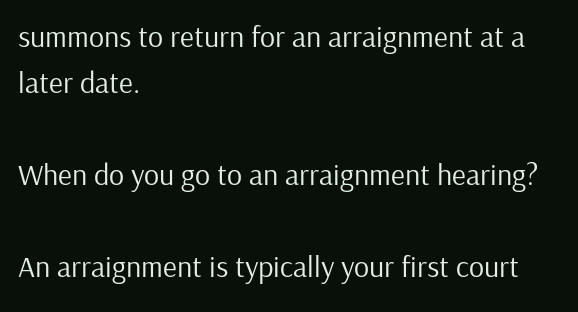summons to return for an arraignment at a later date.

When do you go to an arraignment hearing?

An arraignment is typically your first court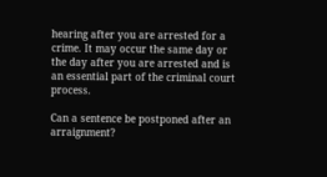hearing after you are arrested for a crime. It may occur the same day or the day after you are arrested and is an essential part of the criminal court process.

Can a sentence be postponed after an arraignment?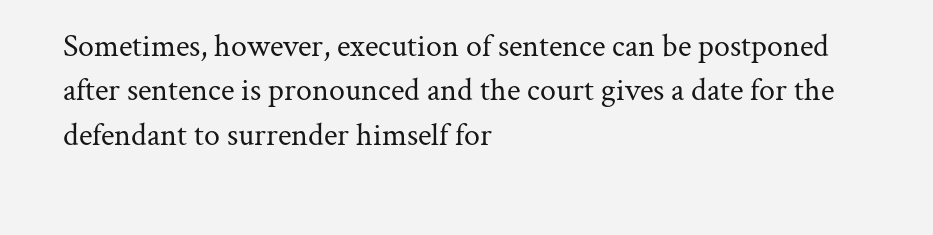Sometimes, however, execution of sentence can be postponed after sentence is pronounced and the court gives a date for the defendant to surrender himself for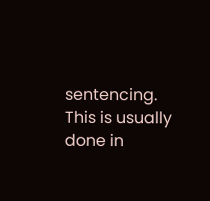sentencing. This is usually done in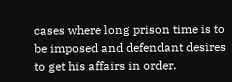cases where long prison time is to be imposed and defendant desires to get his affairs in order.